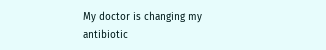My doctor is changing my antibiotic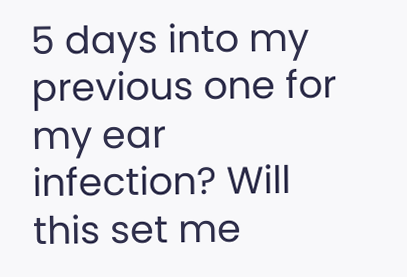5 days into my previous one for my ear infection? Will this set me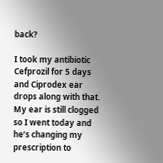back?

I took my antibiotic Cefprozil for 5 days and Ciprodex ear drops along with that. My ear is still clogged so I went today and he’s changing my prescription to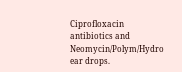Ciprofloxacin antibiotics and Neomycin/Polym/Hydro ear drops.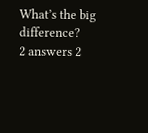What’s the big difference?
2 answers 2